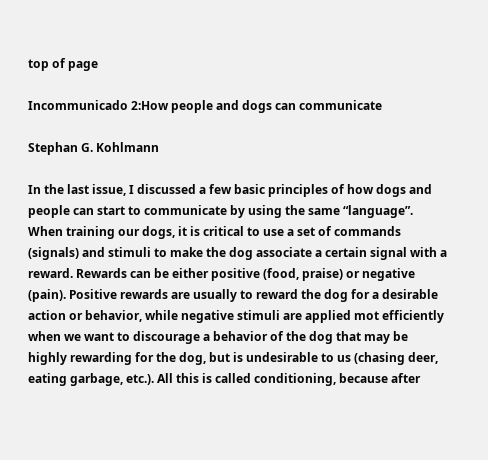top of page

Incommunicado 2:How people and dogs can communicate

Stephan G. Kohlmann

In the last issue, I discussed a few basic principles of how dogs and people can start to communicate by using the same “language”. When training our dogs, it is critical to use a set of commands (signals) and stimuli to make the dog associate a certain signal with a reward. Rewards can be either positive (food, praise) or negative (pain). Positive rewards are usually to reward the dog for a desirable action or behavior, while negative stimuli are applied mot efficiently when we want to discourage a behavior of the dog that may be highly rewarding for the dog, but is undesirable to us (chasing deer, eating garbage, etc.). All this is called conditioning, because after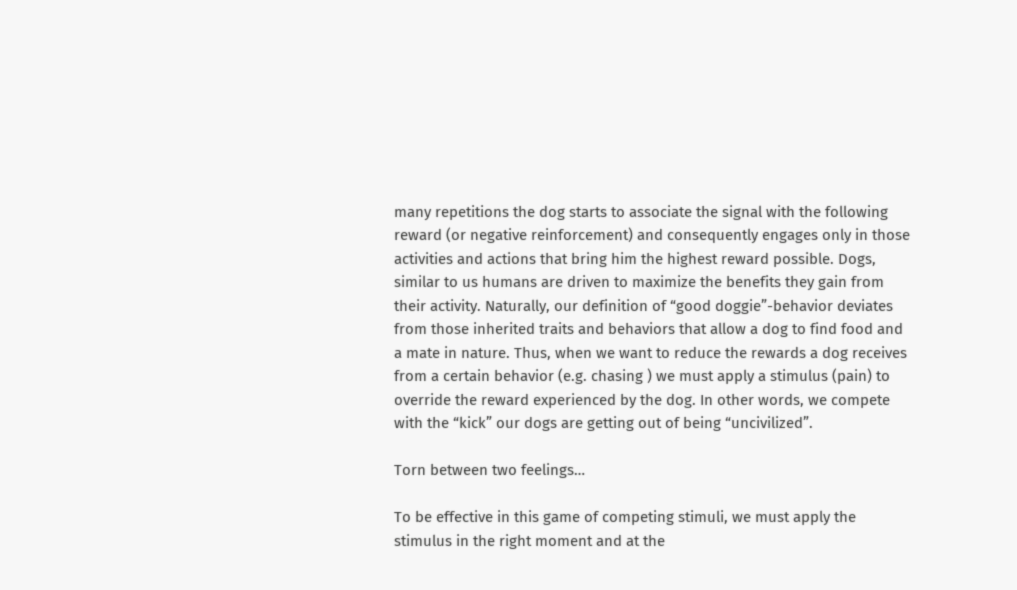many repetitions the dog starts to associate the signal with the following reward (or negative reinforcement) and consequently engages only in those activities and actions that bring him the highest reward possible. Dogs, similar to us humans are driven to maximize the benefits they gain from their activity. Naturally, our definition of “good doggie”-behavior deviates from those inherited traits and behaviors that allow a dog to find food and a mate in nature. Thus, when we want to reduce the rewards a dog receives from a certain behavior (e.g. chasing ) we must apply a stimulus (pain) to override the reward experienced by the dog. In other words, we compete with the “kick” our dogs are getting out of being “uncivilized”.

Torn between two feelings…

To be effective in this game of competing stimuli, we must apply the stimulus in the right moment and at the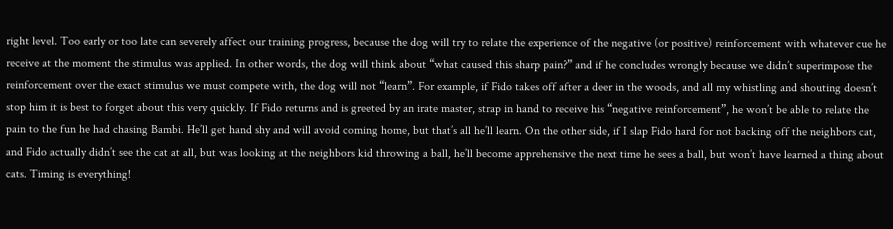right level. Too early or too late can severely affect our training progress, because the dog will try to relate the experience of the negative (or positive) reinforcement with whatever cue he receive at the moment the stimulus was applied. In other words, the dog will think about “what caused this sharp pain?” and if he concludes wrongly because we didn’t superimpose the reinforcement over the exact stimulus we must compete with, the dog will not “learn”. For example, if Fido takes off after a deer in the woods, and all my whistling and shouting doesn’t stop him it is best to forget about this very quickly. If Fido returns and is greeted by an irate master, strap in hand to receive his “negative reinforcement”, he won’t be able to relate the pain to the fun he had chasing Bambi. He’ll get hand shy and will avoid coming home, but that’s all he’ll learn. On the other side, if I slap Fido hard for not backing off the neighbors cat, and Fido actually didn’t see the cat at all, but was looking at the neighbors kid throwing a ball, he’ll become apprehensive the next time he sees a ball, but won’t have learned a thing about cats. Timing is everything!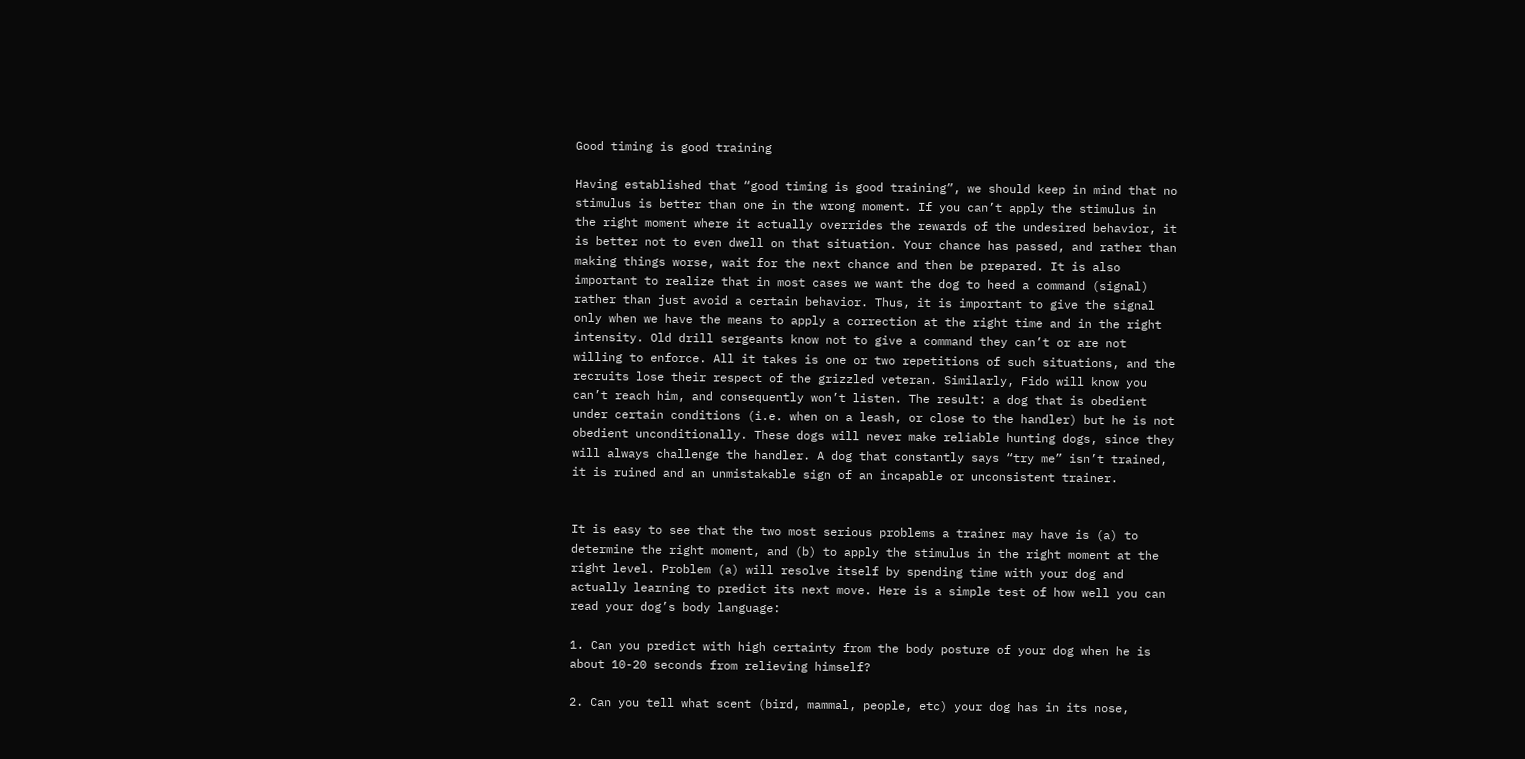Good timing is good training

Having established that “good timing is good training”, we should keep in mind that no stimulus is better than one in the wrong moment. If you can’t apply the stimulus in the right moment where it actually overrides the rewards of the undesired behavior, it is better not to even dwell on that situation. Your chance has passed, and rather than making things worse, wait for the next chance and then be prepared. It is also important to realize that in most cases we want the dog to heed a command (signal) rather than just avoid a certain behavior. Thus, it is important to give the signal only when we have the means to apply a correction at the right time and in the right intensity. Old drill sergeants know not to give a command they can’t or are not willing to enforce. All it takes is one or two repetitions of such situations, and the recruits lose their respect of the grizzled veteran. Similarly, Fido will know you can’t reach him, and consequently won’t listen. The result: a dog that is obedient under certain conditions (i.e. when on a leash, or close to the handler) but he is not obedient unconditionally. These dogs will never make reliable hunting dogs, since they will always challenge the handler. A dog that constantly says “try me” isn’t trained, it is ruined and an unmistakable sign of an incapable or unconsistent trainer.


It is easy to see that the two most serious problems a trainer may have is (a) to determine the right moment, and (b) to apply the stimulus in the right moment at the right level. Problem (a) will resolve itself by spending time with your dog and actually learning to predict its next move. Here is a simple test of how well you can read your dog’s body language:

1. Can you predict with high certainty from the body posture of your dog when he is about 10-20 seconds from relieving himself?

2. Can you tell what scent (bird, mammal, people, etc) your dog has in its nose,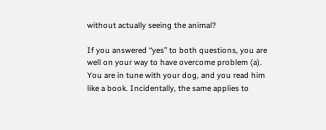without actually seeing the animal?

If you answered “yes” to both questions, you are well on your way to have overcome problem (a). You are in tune with your dog, and you read him like a book. Incidentally, the same applies to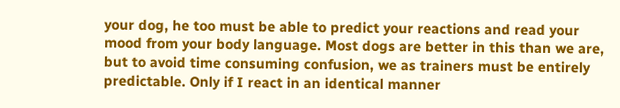your dog, he too must be able to predict your reactions and read your mood from your body language. Most dogs are better in this than we are, but to avoid time consuming confusion, we as trainers must be entirely predictable. Only if I react in an identical manner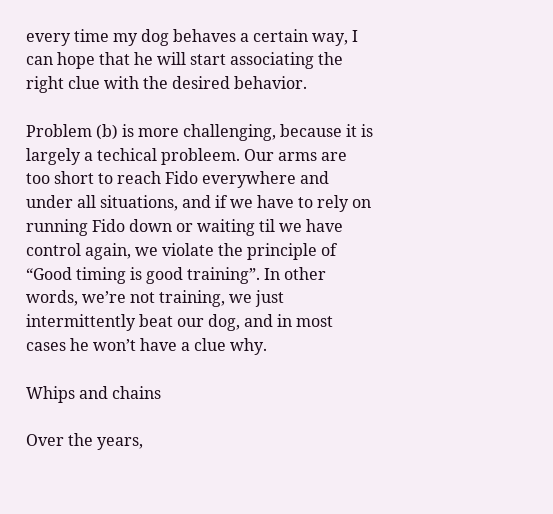every time my dog behaves a certain way, I can hope that he will start associating the right clue with the desired behavior.

Problem (b) is more challenging, because it is largely a techical probleem. Our arms are too short to reach Fido everywhere and under all situations, and if we have to rely on running Fido down or waiting til we have control again, we violate the principle of “Good timing is good training”. In other words, we’re not training, we just intermittently beat our dog, and in most cases he won’t have a clue why.

Whips and chains

Over the years,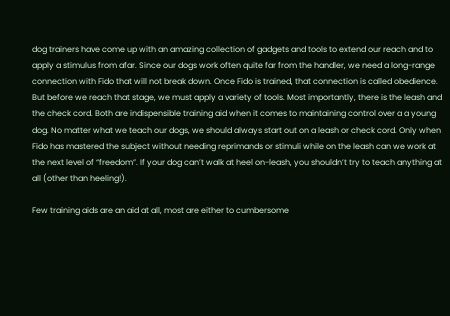dog trainers have come up with an amazing collection of gadgets and tools to extend our reach and to apply a stimulus from afar. Since our dogs work often quite far from the handler, we need a long-range connection with Fido that will not break down. Once Fido is trained, that connection is called obedience. But before we reach that stage, we must apply a variety of tools. Most importantly, there is the leash and the check cord. Both are indispensible training aid when it comes to maintaining control over a a young dog. No matter what we teach our dogs, we should always start out on a leash or check cord. Only when Fido has mastered the subject without needing reprimands or stimuli while on the leash can we work at the next level of “freedom”. If your dog can’t walk at heel on-leash, you shouldn’t try to teach anything at all (other than heeling!).

Few training aids are an aid at all, most are either to cumbersome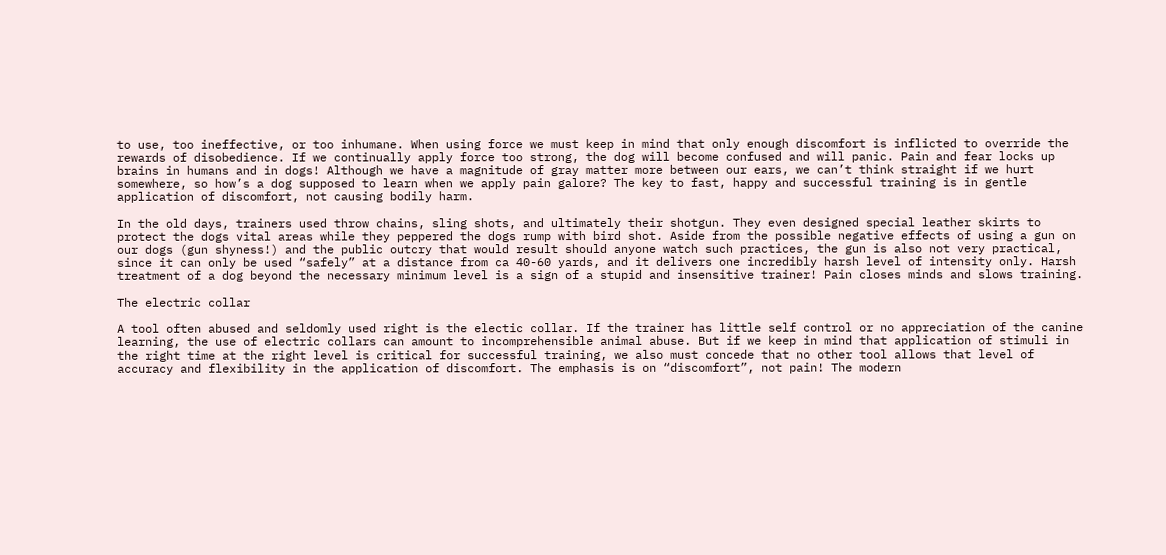to use, too ineffective, or too inhumane. When using force we must keep in mind that only enough discomfort is inflicted to override the rewards of disobedience. If we continually apply force too strong, the dog will become confused and will panic. Pain and fear locks up brains in humans and in dogs! Although we have a magnitude of gray matter more between our ears, we can’t think straight if we hurt somewhere, so how’s a dog supposed to learn when we apply pain galore? The key to fast, happy and successful training is in gentle application of discomfort, not causing bodily harm.

In the old days, trainers used throw chains, sling shots, and ultimately their shotgun. They even designed special leather skirts to protect the dogs vital areas while they peppered the dogs rump with bird shot. Aside from the possible negative effects of using a gun on our dogs (gun shyness!) and the public outcry that would result should anyone watch such practices, the gun is also not very practical, since it can only be used “safely” at a distance from ca 40-60 yards, and it delivers one incredibly harsh level of intensity only. Harsh treatment of a dog beyond the necessary minimum level is a sign of a stupid and insensitive trainer! Pain closes minds and slows training.

The electric collar

A tool often abused and seldomly used right is the electic collar. If the trainer has little self control or no appreciation of the canine learning, the use of electric collars can amount to incomprehensible animal abuse. But if we keep in mind that application of stimuli in the right time at the right level is critical for successful training, we also must concede that no other tool allows that level of accuracy and flexibility in the application of discomfort. The emphasis is on “discomfort”, not pain! The modern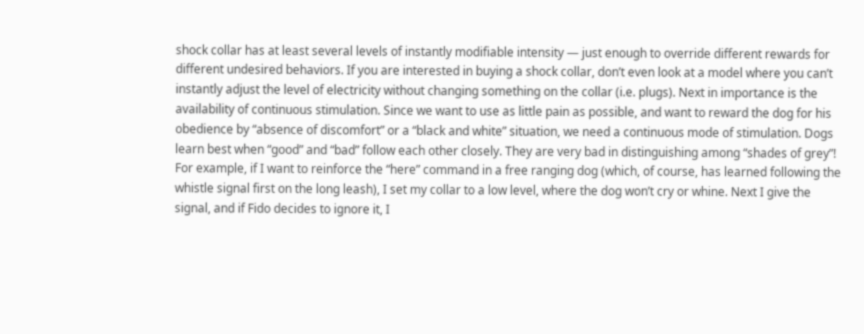shock collar has at least several levels of instantly modifiable intensity — just enough to override different rewards for different undesired behaviors. If you are interested in buying a shock collar, don’t even look at a model where you can’t instantly adjust the level of electricity without changing something on the collar (i.e. plugs). Next in importance is the availability of continuous stimulation. Since we want to use as little pain as possible, and want to reward the dog for his obedience by “absence of discomfort” or a “black and white” situation, we need a continuous mode of stimulation. Dogs learn best when “good” and “bad” follow each other closely. They are very bad in distinguishing among “shades of grey”! For example, if I want to reinforce the “here” command in a free ranging dog (which, of course, has learned following the whistle signal first on the long leash), I set my collar to a low level, where the dog won’t cry or whine. Next I give the signal, and if Fido decides to ignore it, I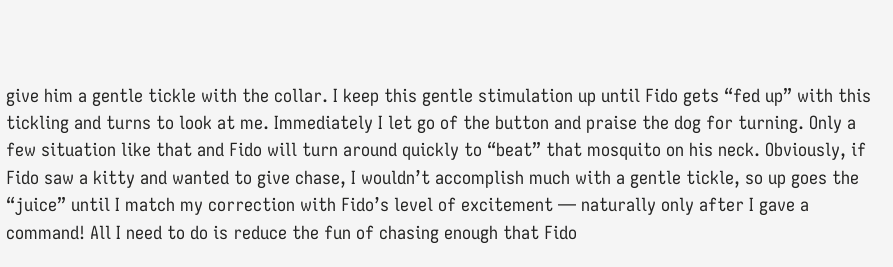give him a gentle tickle with the collar. I keep this gentle stimulation up until Fido gets “fed up” with this tickling and turns to look at me. Immediately I let go of the button and praise the dog for turning. Only a few situation like that and Fido will turn around quickly to “beat” that mosquito on his neck. Obviously, if Fido saw a kitty and wanted to give chase, I wouldn’t accomplish much with a gentle tickle, so up goes the “juice” until I match my correction with Fido’s level of excitement — naturally only after I gave a command! All I need to do is reduce the fun of chasing enough that Fido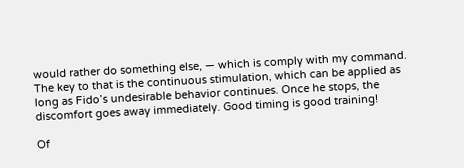would rather do something else, — which is comply with my command. The key to that is the continuous stimulation, which can be applied as long as Fido’s undesirable behavior continues. Once he stops, the discomfort goes away immediately. Good timing is good training!

Of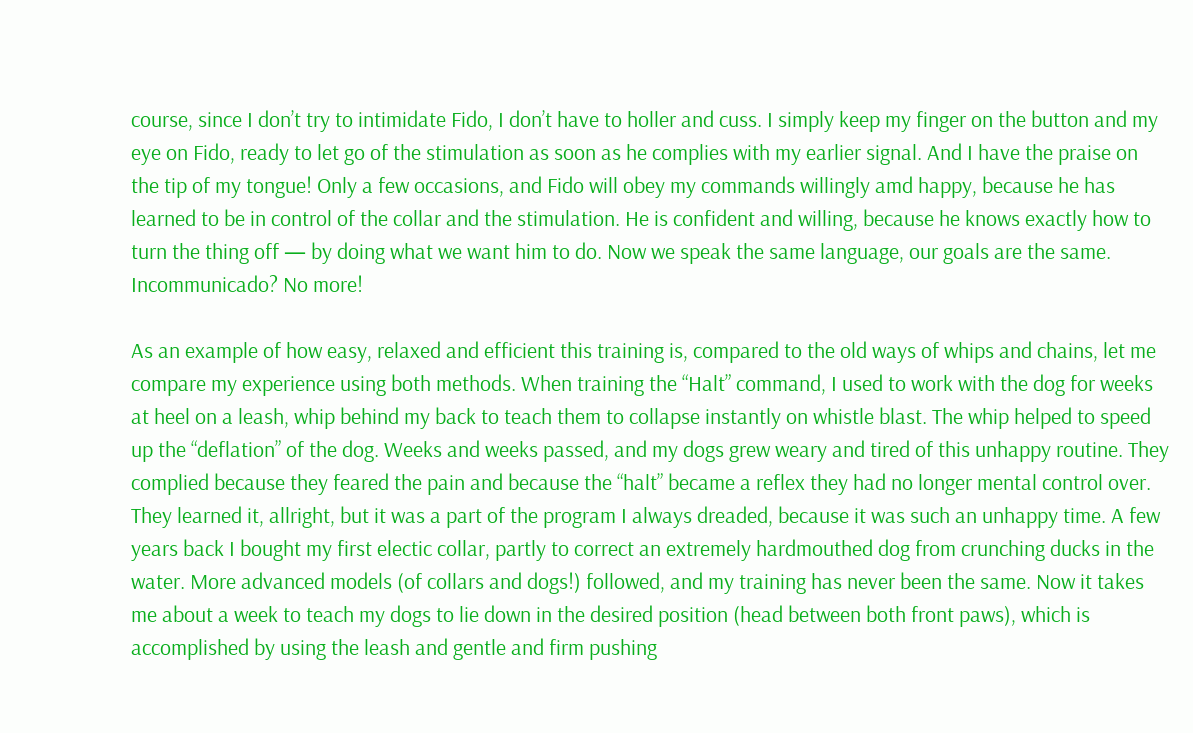course, since I don’t try to intimidate Fido, I don’t have to holler and cuss. I simply keep my finger on the button and my eye on Fido, ready to let go of the stimulation as soon as he complies with my earlier signal. And I have the praise on the tip of my tongue! Only a few occasions, and Fido will obey my commands willingly amd happy, because he has learned to be in control of the collar and the stimulation. He is confident and willing, because he knows exactly how to turn the thing off — by doing what we want him to do. Now we speak the same language, our goals are the same. Incommunicado? No more!

As an example of how easy, relaxed and efficient this training is, compared to the old ways of whips and chains, let me compare my experience using both methods. When training the “Halt” command, I used to work with the dog for weeks at heel on a leash, whip behind my back to teach them to collapse instantly on whistle blast. The whip helped to speed up the “deflation” of the dog. Weeks and weeks passed, and my dogs grew weary and tired of this unhappy routine. They complied because they feared the pain and because the “halt” became a reflex they had no longer mental control over. They learned it, allright, but it was a part of the program I always dreaded, because it was such an unhappy time. A few years back I bought my first electic collar, partly to correct an extremely hardmouthed dog from crunching ducks in the water. More advanced models (of collars and dogs!) followed, and my training has never been the same. Now it takes me about a week to teach my dogs to lie down in the desired position (head between both front paws), which is accomplished by using the leash and gentle and firm pushing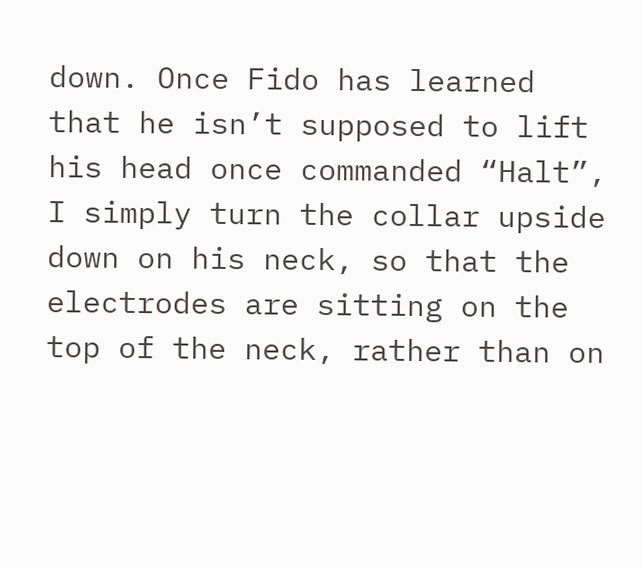down. Once Fido has learned that he isn’t supposed to lift his head once commanded “Halt”, I simply turn the collar upside down on his neck, so that the electrodes are sitting on the top of the neck, rather than on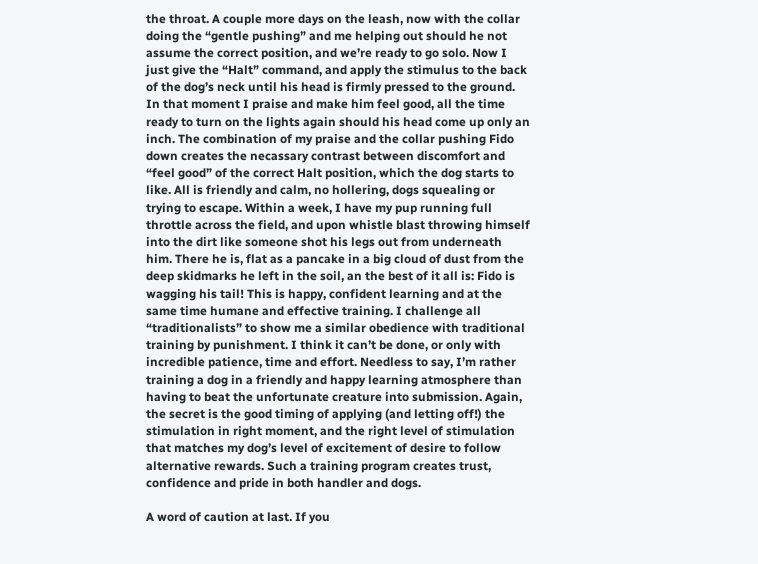the throat. A couple more days on the leash, now with the collar doing the “gentle pushing” and me helping out should he not assume the correct position, and we’re ready to go solo. Now I just give the “Halt” command, and apply the stimulus to the back of the dog’s neck until his head is firmly pressed to the ground. In that moment I praise and make him feel good, all the time ready to turn on the lights again should his head come up only an inch. The combination of my praise and the collar pushing Fido down creates the necassary contrast between discomfort and “feel good” of the correct Halt position, which the dog starts to like. All is friendly and calm, no hollering, dogs squealing or trying to escape. Within a week, I have my pup running full throttle across the field, and upon whistle blast throwing himself into the dirt like someone shot his legs out from underneath him. There he is, flat as a pancake in a big cloud of dust from the deep skidmarks he left in the soil, an the best of it all is: Fido is wagging his tail! This is happy, confident learning and at the same time humane and effective training. I challenge all “traditionalists” to show me a similar obedience with traditional training by punishment. I think it can’t be done, or only with incredible patience, time and effort. Needless to say, I’m rather training a dog in a friendly and happy learning atmosphere than having to beat the unfortunate creature into submission. Again, the secret is the good timing of applying (and letting off!) the stimulation in right moment, and the right level of stimulation that matches my dog’s level of excitement of desire to follow alternative rewards. Such a training program creates trust, confidence and pride in both handler and dogs.

A word of caution at last. If you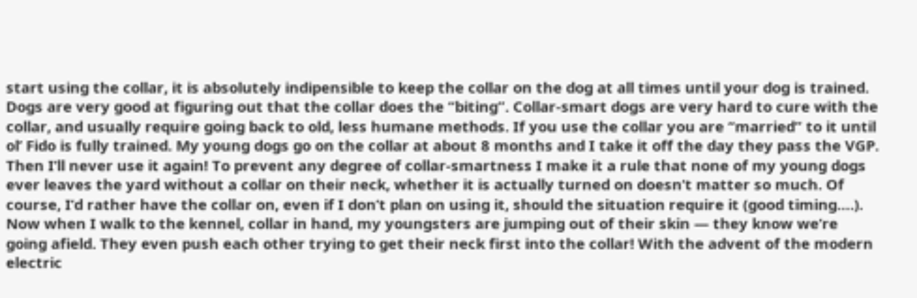start using the collar, it is absolutely indipensible to keep the collar on the dog at all times until your dog is trained. Dogs are very good at figuring out that the collar does the “biting”. Collar-smart dogs are very hard to cure with the collar, and usually require going back to old, less humane methods. If you use the collar you are “married” to it until ol’ Fido is fully trained. My young dogs go on the collar at about 8 months and I take it off the day they pass the VGP. Then I’ll never use it again! To prevent any degree of collar-smartness I make it a rule that none of my young dogs ever leaves the yard without a collar on their neck, whether it is actually turned on doesn’t matter so much. Of course, I’d rather have the collar on, even if I don’t plan on using it, should the situation require it (good timing….). Now when I walk to the kennel, collar in hand, my youngsters are jumping out of their skin — they know we’re going afield. They even push each other trying to get their neck first into the collar! With the advent of the modern electric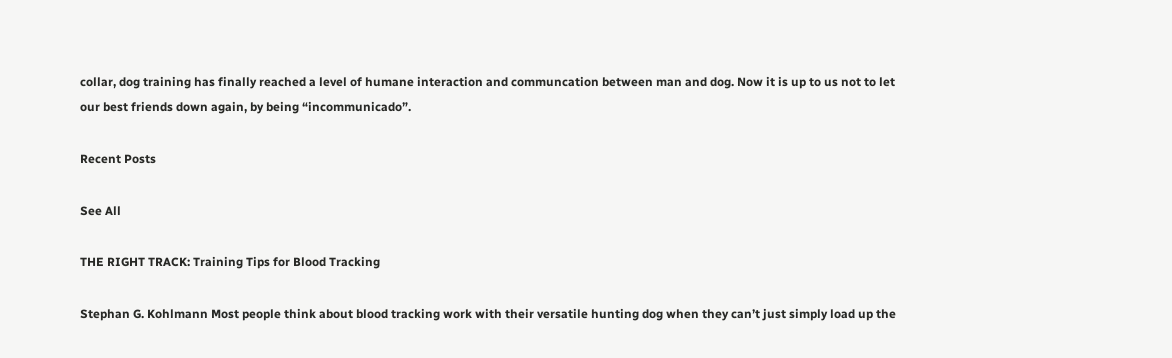collar, dog training has finally reached a level of humane interaction and communcation between man and dog. Now it is up to us not to let our best friends down again, by being “incommunicado”.

Recent Posts

See All

THE RIGHT TRACK: Training Tips for Blood Tracking

Stephan G. Kohlmann Most people think about blood tracking work with their versatile hunting dog when they can’t just simply load up the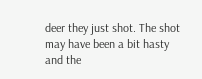deer they just shot. The shot may have been a bit hasty and the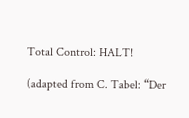Total Control: HALT!

(adapted from C. Tabel: “Der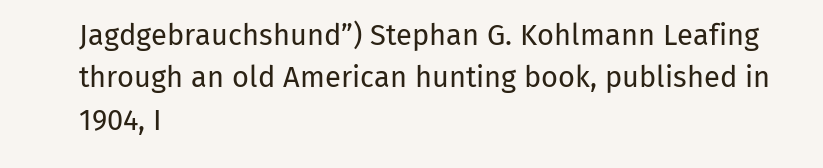Jagdgebrauchshund”) Stephan G. Kohlmann Leafing through an old American hunting book, published in 1904, I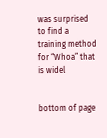was surprised to find a training method for “Whoa” that is widel


bottom of page